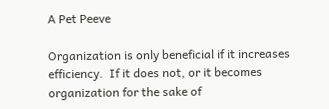A Pet Peeve

Organization is only beneficial if it increases efficiency.  If it does not, or it becomes organization for the sake of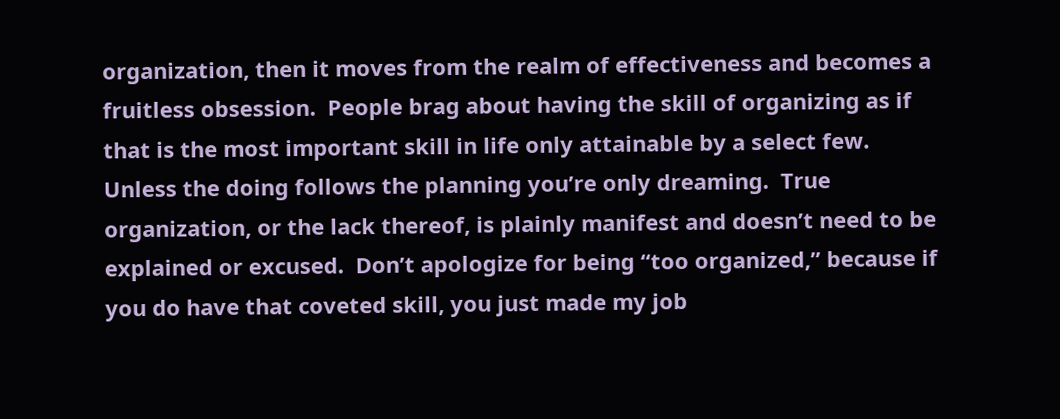organization, then it moves from the realm of effectiveness and becomes a fruitless obsession.  People brag about having the skill of organizing as if that is the most important skill in life only attainable by a select few.  Unless the doing follows the planning you’re only dreaming.  True organization, or the lack thereof, is plainly manifest and doesn’t need to be explained or excused.  Don’t apologize for being “too organized,” because if you do have that coveted skill, you just made my job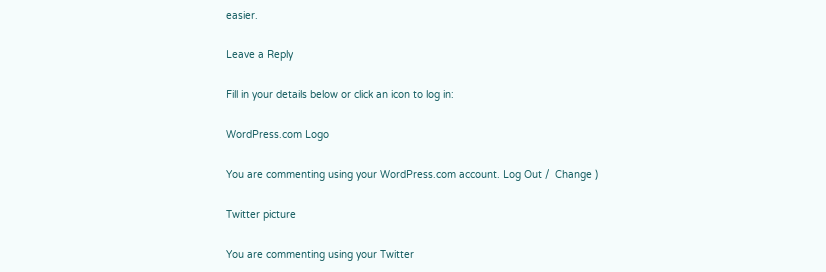easier.

Leave a Reply

Fill in your details below or click an icon to log in:

WordPress.com Logo

You are commenting using your WordPress.com account. Log Out /  Change )

Twitter picture

You are commenting using your Twitter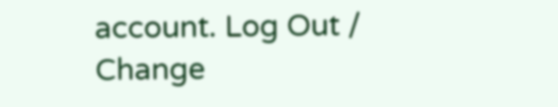account. Log Out /  Change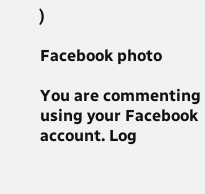)

Facebook photo

You are commenting using your Facebook account. Log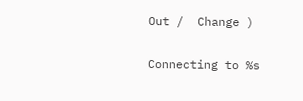Out /  Change )

Connecting to %s